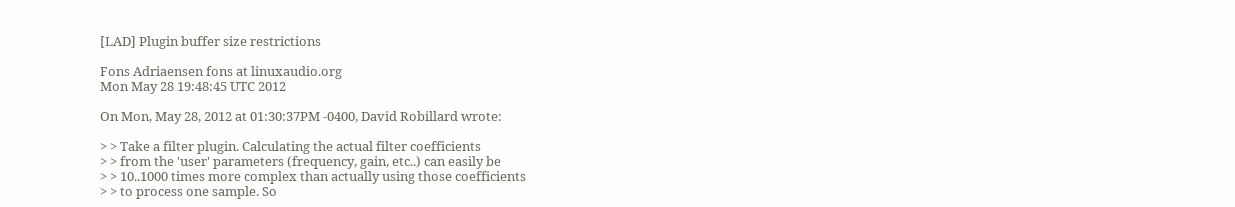[LAD] Plugin buffer size restrictions

Fons Adriaensen fons at linuxaudio.org
Mon May 28 19:48:45 UTC 2012

On Mon, May 28, 2012 at 01:30:37PM -0400, David Robillard wrote:

> > Take a filter plugin. Calculating the actual filter coefficients
> > from the 'user' parameters (frequency, gain, etc..) can easily be
> > 10..1000 times more complex than actually using those coefficients
> > to process one sample. So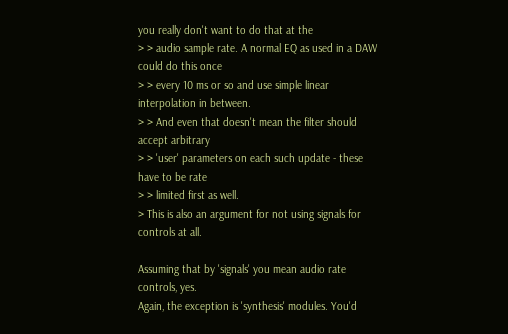you really don't want to do that at the
> > audio sample rate. A normal EQ as used in a DAW could do this once
> > every 10 ms or so and use simple linear interpolation in between.
> > And even that doesn't mean the filter should accept arbitrary
> > 'user' parameters on each such update - these have to be rate
> > limited first as well.
> This is also an argument for not using signals for controls at all.

Assuming that by 'signals' you mean audio rate controls, yes.
Again, the exception is 'synthesis' modules. You'd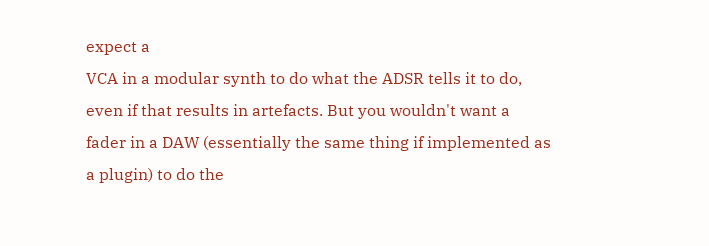expect a
VCA in a modular synth to do what the ADSR tells it to do,
even if that results in artefacts. But you wouldn't want a
fader in a DAW (essentially the same thing if implemented as
a plugin) to do the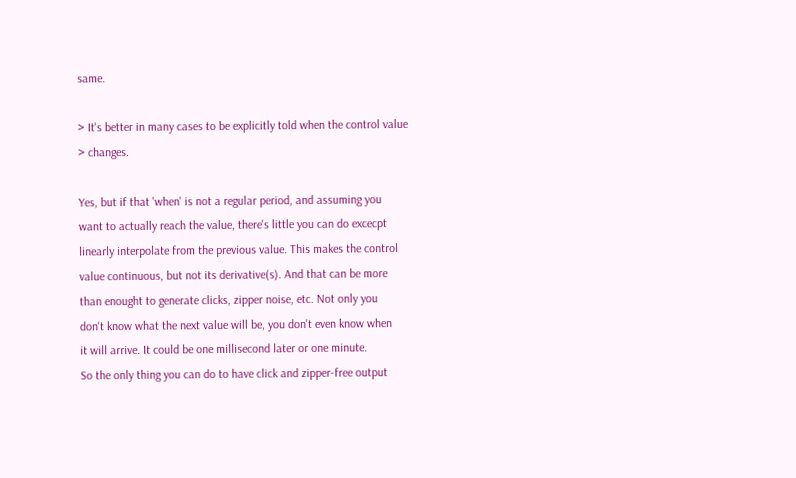same.

> It's better in many cases to be explicitly told when the control value
> changes.

Yes, but if that 'when' is not a regular period, and assuming you
want to actually reach the value, there's little you can do excecpt
linearly interpolate from the previous value. This makes the control
value continuous, but not its derivative(s). And that can be more
than enought to generate clicks, zipper noise, etc. Not only you
don't know what the next value will be, you don't even know when
it will arrive. It could be one millisecond later or one minute.
So the only thing you can do to have click and zipper-free output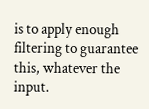is to apply enough filtering to guarantee this, whatever the input.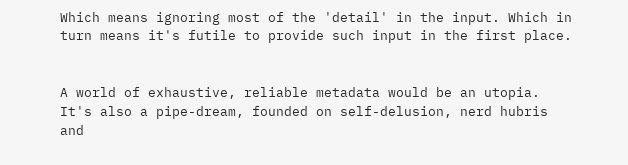Which means ignoring most of the 'detail' in the input. Which in
turn means it's futile to provide such input in the first place.


A world of exhaustive, reliable metadata would be an utopia.
It's also a pipe-dream, founded on self-delusion, nerd hubris
and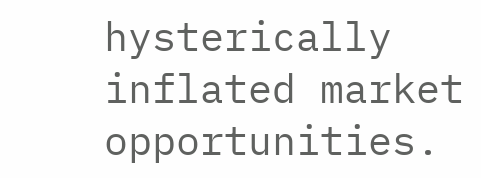hysterically inflated market opportunities.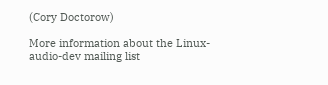(Cory Doctorow)

More information about the Linux-audio-dev mailing list